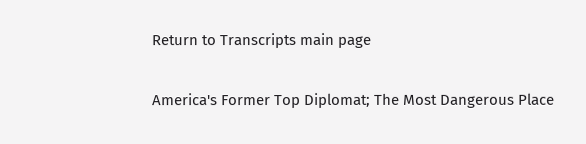Return to Transcripts main page


America's Former Top Diplomat; The Most Dangerous Place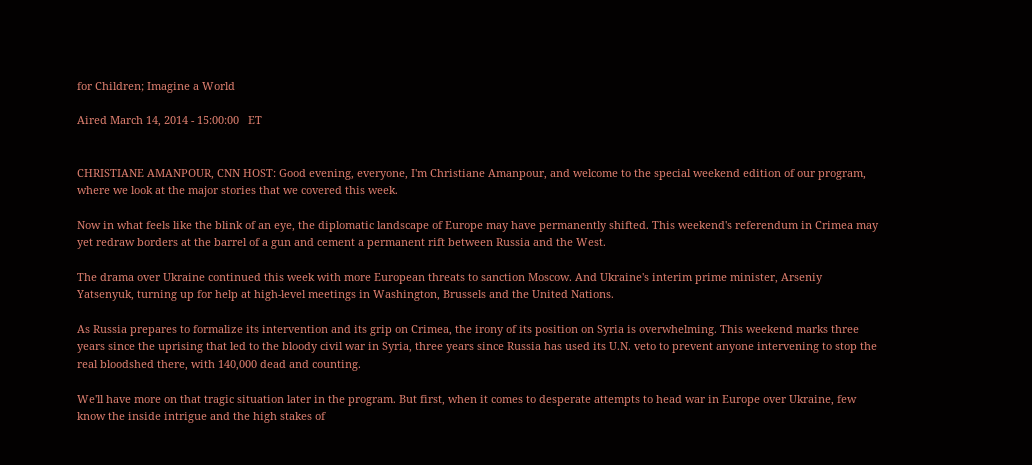for Children; Imagine a World

Aired March 14, 2014 - 15:00:00   ET


CHRISTIANE AMANPOUR, CNN HOST: Good evening, everyone, I'm Christiane Amanpour, and welcome to the special weekend edition of our program, where we look at the major stories that we covered this week.

Now in what feels like the blink of an eye, the diplomatic landscape of Europe may have permanently shifted. This weekend's referendum in Crimea may yet redraw borders at the barrel of a gun and cement a permanent rift between Russia and the West.

The drama over Ukraine continued this week with more European threats to sanction Moscow. And Ukraine's interim prime minister, Arseniy Yatsenyuk, turning up for help at high-level meetings in Washington, Brussels and the United Nations.

As Russia prepares to formalize its intervention and its grip on Crimea, the irony of its position on Syria is overwhelming. This weekend marks three years since the uprising that led to the bloody civil war in Syria, three years since Russia has used its U.N. veto to prevent anyone intervening to stop the real bloodshed there, with 140,000 dead and counting.

We'll have more on that tragic situation later in the program. But first, when it comes to desperate attempts to head war in Europe over Ukraine, few know the inside intrigue and the high stakes of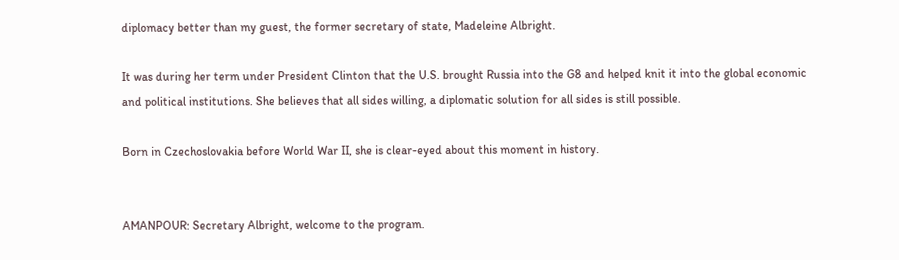diplomacy better than my guest, the former secretary of state, Madeleine Albright.

It was during her term under President Clinton that the U.S. brought Russia into the G8 and helped knit it into the global economic and political institutions. She believes that all sides willing, a diplomatic solution for all sides is still possible.

Born in Czechoslovakia before World War II, she is clear-eyed about this moment in history.


AMANPOUR: Secretary Albright, welcome to the program.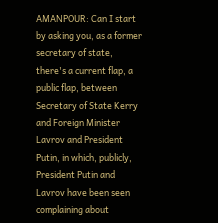AMANPOUR: Can I start by asking you, as a former secretary of state, there's a current flap, a public flap, between Secretary of State Kerry and Foreign Minister Lavrov and President Putin, in which, publicly, President Putin and Lavrov have been seen complaining about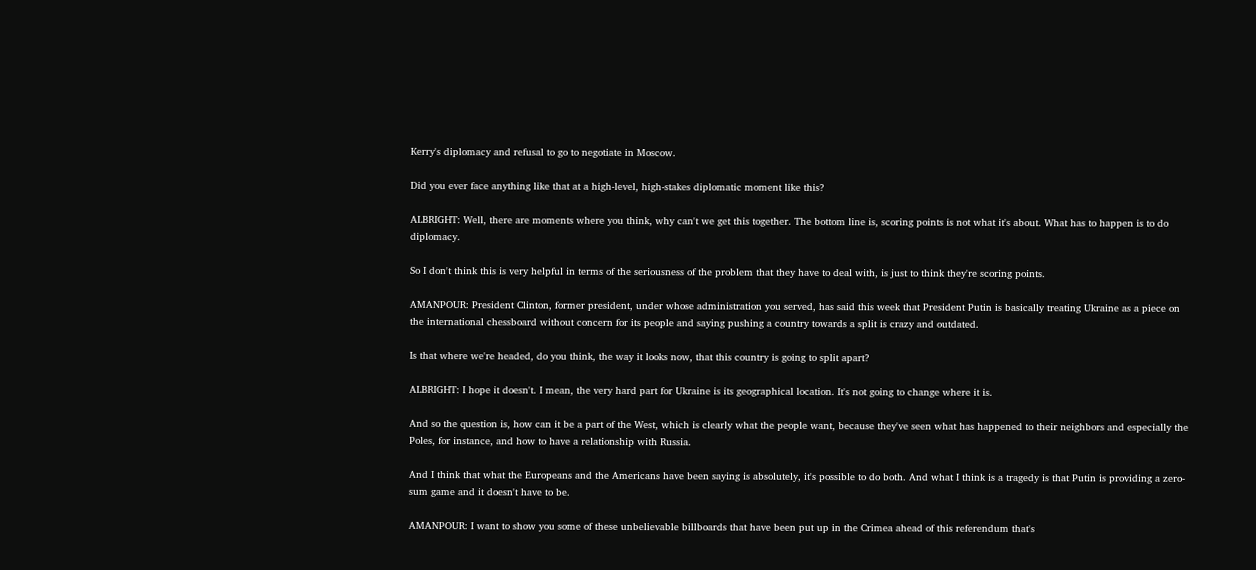Kerry's diplomacy and refusal to go to negotiate in Moscow.

Did you ever face anything like that at a high-level, high-stakes diplomatic moment like this?

ALBRIGHT: Well, there are moments where you think, why can't we get this together. The bottom line is, scoring points is not what it's about. What has to happen is to do diplomacy.

So I don't think this is very helpful in terms of the seriousness of the problem that they have to deal with, is just to think they're scoring points.

AMANPOUR: President Clinton, former president, under whose administration you served, has said this week that President Putin is basically treating Ukraine as a piece on the international chessboard without concern for its people and saying pushing a country towards a split is crazy and outdated.

Is that where we're headed, do you think, the way it looks now, that this country is going to split apart?

ALBRIGHT: I hope it doesn't. I mean, the very hard part for Ukraine is its geographical location. It's not going to change where it is.

And so the question is, how can it be a part of the West, which is clearly what the people want, because they've seen what has happened to their neighbors and especially the Poles, for instance, and how to have a relationship with Russia.

And I think that what the Europeans and the Americans have been saying is absolutely, it's possible to do both. And what I think is a tragedy is that Putin is providing a zero-sum game and it doesn't have to be.

AMANPOUR: I want to show you some of these unbelievable billboards that have been put up in the Crimea ahead of this referendum that's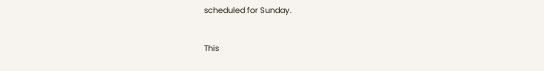scheduled for Sunday.

This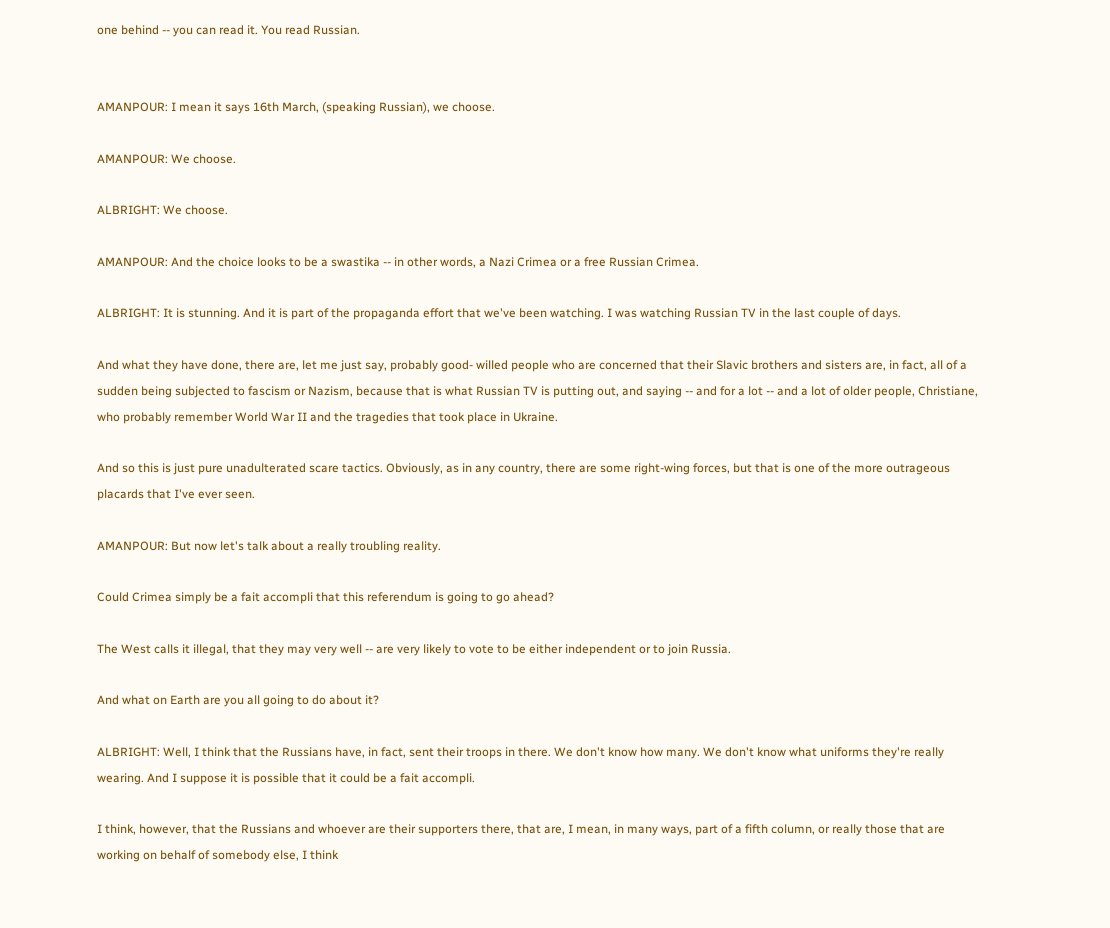one behind -- you can read it. You read Russian.


AMANPOUR: I mean it says 16th March, (speaking Russian), we choose.

AMANPOUR: We choose.

ALBRIGHT: We choose.

AMANPOUR: And the choice looks to be a swastika -- in other words, a Nazi Crimea or a free Russian Crimea.

ALBRIGHT: It is stunning. And it is part of the propaganda effort that we've been watching. I was watching Russian TV in the last couple of days.

And what they have done, there are, let me just say, probably good- willed people who are concerned that their Slavic brothers and sisters are, in fact, all of a sudden being subjected to fascism or Nazism, because that is what Russian TV is putting out, and saying -- and for a lot -- and a lot of older people, Christiane, who probably remember World War II and the tragedies that took place in Ukraine.

And so this is just pure unadulterated scare tactics. Obviously, as in any country, there are some right-wing forces, but that is one of the more outrageous placards that I've ever seen.

AMANPOUR: But now let's talk about a really troubling reality.

Could Crimea simply be a fait accompli that this referendum is going to go ahead?

The West calls it illegal, that they may very well -- are very likely to vote to be either independent or to join Russia.

And what on Earth are you all going to do about it?

ALBRIGHT: Well, I think that the Russians have, in fact, sent their troops in there. We don't know how many. We don't know what uniforms they're really wearing. And I suppose it is possible that it could be a fait accompli.

I think, however, that the Russians and whoever are their supporters there, that are, I mean, in many ways, part of a fifth column, or really those that are working on behalf of somebody else, I think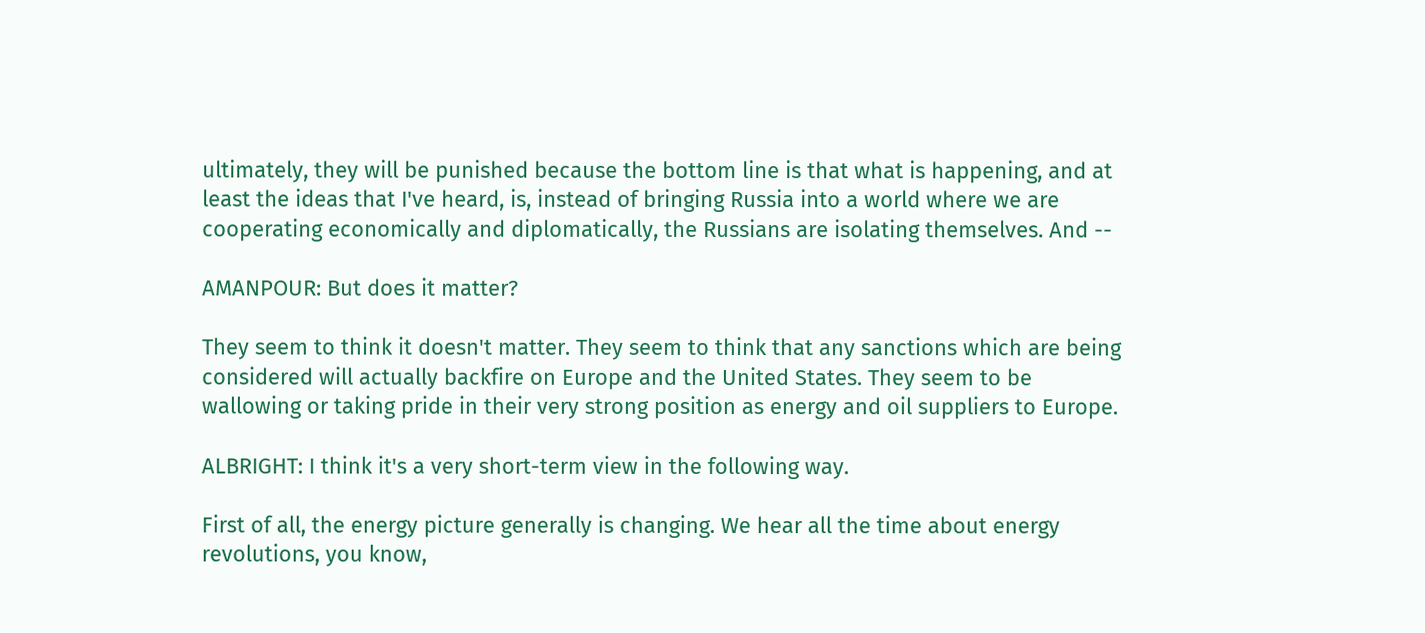ultimately, they will be punished because the bottom line is that what is happening, and at least the ideas that I've heard, is, instead of bringing Russia into a world where we are cooperating economically and diplomatically, the Russians are isolating themselves. And --

AMANPOUR: But does it matter?

They seem to think it doesn't matter. They seem to think that any sanctions which are being considered will actually backfire on Europe and the United States. They seem to be wallowing or taking pride in their very strong position as energy and oil suppliers to Europe.

ALBRIGHT: I think it's a very short-term view in the following way.

First of all, the energy picture generally is changing. We hear all the time about energy revolutions, you know,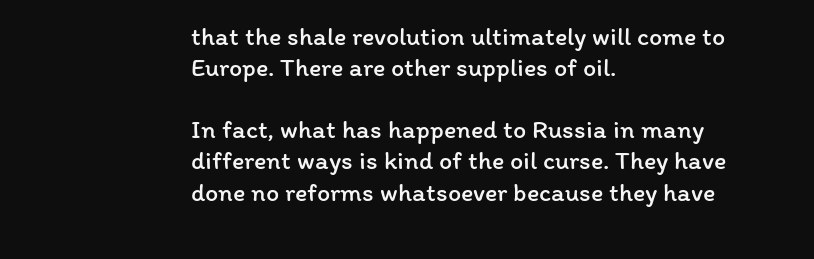that the shale revolution ultimately will come to Europe. There are other supplies of oil.

In fact, what has happened to Russia in many different ways is kind of the oil curse. They have done no reforms whatsoever because they have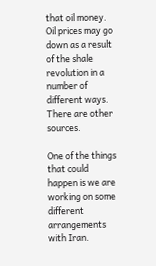that oil money. Oil prices may go down as a result of the shale revolution in a number of different ways. There are other sources.

One of the things that could happen is we are working on some different arrangements with Iran.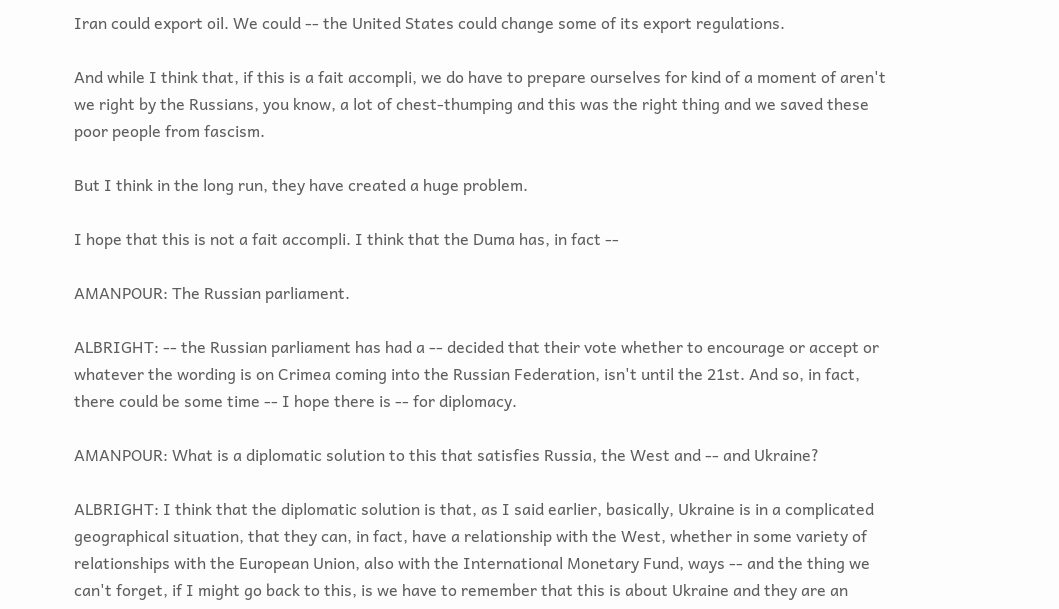Iran could export oil. We could -- the United States could change some of its export regulations.

And while I think that, if this is a fait accompli, we do have to prepare ourselves for kind of a moment of aren't we right by the Russians, you know, a lot of chest-thumping and this was the right thing and we saved these poor people from fascism.

But I think in the long run, they have created a huge problem.

I hope that this is not a fait accompli. I think that the Duma has, in fact --

AMANPOUR: The Russian parliament.

ALBRIGHT: -- the Russian parliament has had a -- decided that their vote whether to encourage or accept or whatever the wording is on Crimea coming into the Russian Federation, isn't until the 21st. And so, in fact, there could be some time -- I hope there is -- for diplomacy.

AMANPOUR: What is a diplomatic solution to this that satisfies Russia, the West and -- and Ukraine?

ALBRIGHT: I think that the diplomatic solution is that, as I said earlier, basically, Ukraine is in a complicated geographical situation, that they can, in fact, have a relationship with the West, whether in some variety of relationships with the European Union, also with the International Monetary Fund, ways -- and the thing we can't forget, if I might go back to this, is we have to remember that this is about Ukraine and they are an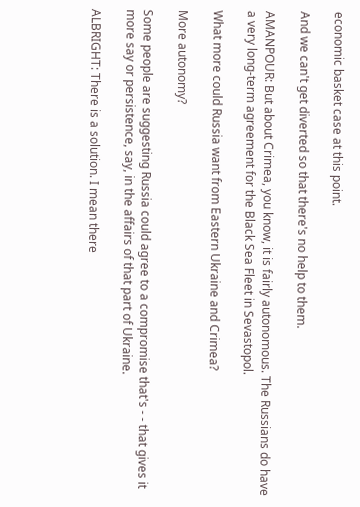economic basket case at this point.

And we can't get diverted so that there's no help to them.

AMANPOUR: But about Crimea, you know, it is fairly autonomous. The Russians do have a very long-term agreement for the Black Sea Fleet in Sevastopol.

What more could Russia want from Eastern Ukraine and Crimea?

More autonomy?

Some people are suggesting Russia could agree to a compromise that's - - that gives it more say or persistence, say, in the affairs of that part of Ukraine.

ALBRIGHT: There is a solution. I mean there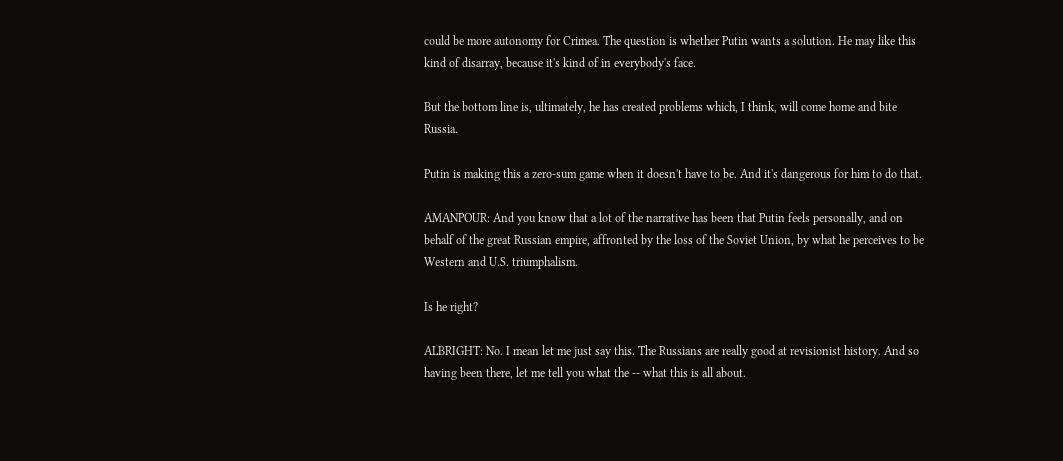could be more autonomy for Crimea. The question is whether Putin wants a solution. He may like this kind of disarray, because it's kind of in everybody's face.

But the bottom line is, ultimately, he has created problems which, I think, will come home and bite Russia.

Putin is making this a zero-sum game when it doesn't have to be. And it's dangerous for him to do that.

AMANPOUR: And you know that a lot of the narrative has been that Putin feels personally, and on behalf of the great Russian empire, affronted by the loss of the Soviet Union, by what he perceives to be Western and U.S. triumphalism.

Is he right?

ALBRIGHT: No. I mean let me just say this. The Russians are really good at revisionist history. And so having been there, let me tell you what the -- what this is all about.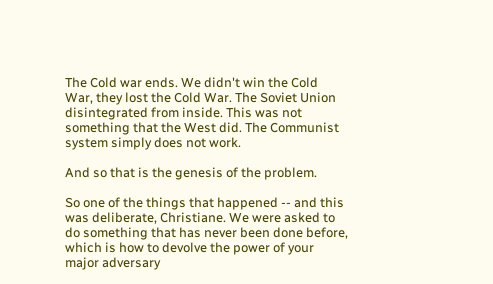The Cold war ends. We didn't win the Cold War, they lost the Cold War. The Soviet Union disintegrated from inside. This was not something that the West did. The Communist system simply does not work.

And so that is the genesis of the problem.

So one of the things that happened -- and this was deliberate, Christiane. We were asked to do something that has never been done before, which is how to devolve the power of your major adversary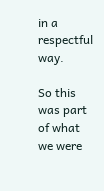in a respectful way.

So this was part of what we were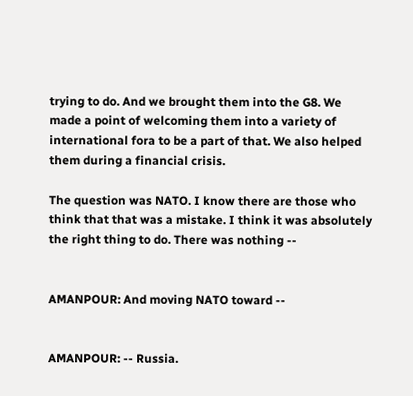trying to do. And we brought them into the G8. We made a point of welcoming them into a variety of international fora to be a part of that. We also helped them during a financial crisis.

The question was NATO. I know there are those who think that that was a mistake. I think it was absolutely the right thing to do. There was nothing --


AMANPOUR: And moving NATO toward --


AMANPOUR: -- Russia.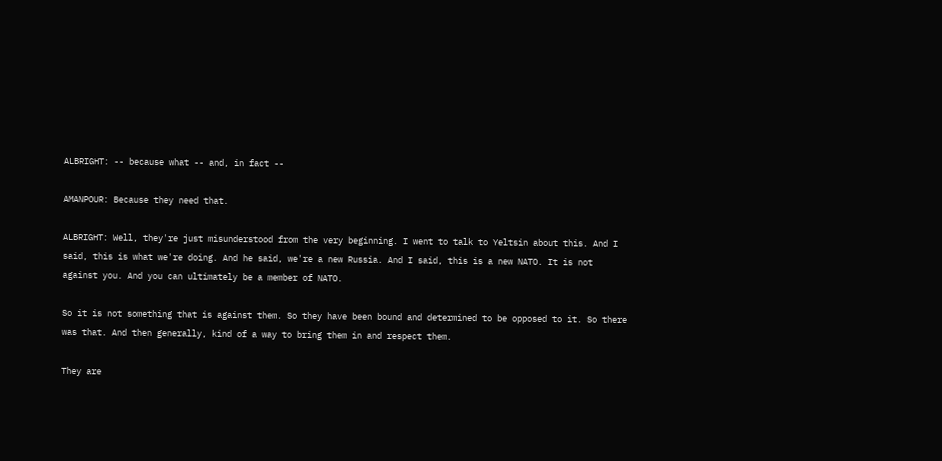ALBRIGHT: -- because what -- and, in fact --

AMANPOUR: Because they need that.

ALBRIGHT: Well, they're just misunderstood from the very beginning. I went to talk to Yeltsin about this. And I said, this is what we're doing. And he said, we're a new Russia. And I said, this is a new NATO. It is not against you. And you can ultimately be a member of NATO.

So it is not something that is against them. So they have been bound and determined to be opposed to it. So there was that. And then generally, kind of a way to bring them in and respect them.

They are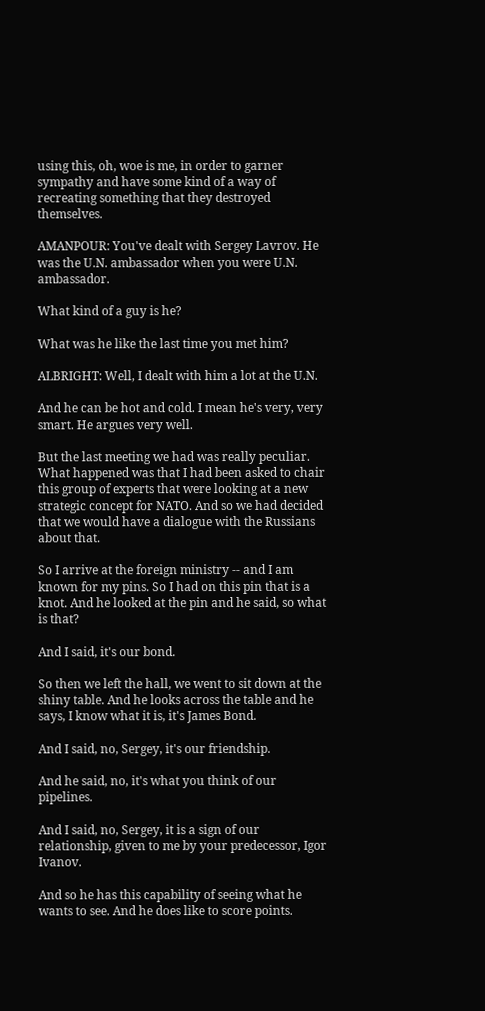using this, oh, woe is me, in order to garner sympathy and have some kind of a way of recreating something that they destroyed themselves.

AMANPOUR: You've dealt with Sergey Lavrov. He was the U.N. ambassador when you were U.N. ambassador.

What kind of a guy is he?

What was he like the last time you met him?

ALBRIGHT: Well, I dealt with him a lot at the U.N.

And he can be hot and cold. I mean he's very, very smart. He argues very well.

But the last meeting we had was really peculiar. What happened was that I had been asked to chair this group of experts that were looking at a new strategic concept for NATO. And so we had decided that we would have a dialogue with the Russians about that.

So I arrive at the foreign ministry -- and I am known for my pins. So I had on this pin that is a knot. And he looked at the pin and he said, so what is that?

And I said, it's our bond.

So then we left the hall, we went to sit down at the shiny table. And he looks across the table and he says, I know what it is, it's James Bond.

And I said, no, Sergey, it's our friendship.

And he said, no, it's what you think of our pipelines.

And I said, no, Sergey, it is a sign of our relationship, given to me by your predecessor, Igor Ivanov.

And so he has this capability of seeing what he wants to see. And he does like to score points.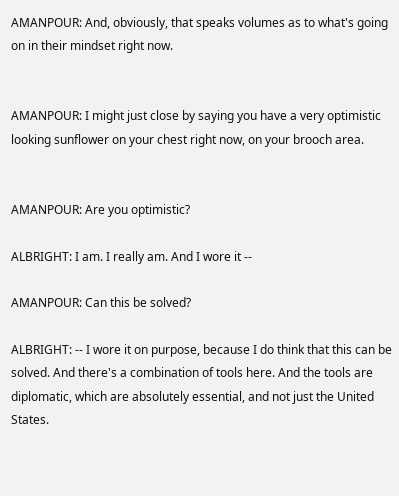AMANPOUR: And, obviously, that speaks volumes as to what's going on in their mindset right now.


AMANPOUR: I might just close by saying you have a very optimistic looking sunflower on your chest right now, on your brooch area.


AMANPOUR: Are you optimistic?

ALBRIGHT: I am. I really am. And I wore it --

AMANPOUR: Can this be solved?

ALBRIGHT: -- I wore it on purpose, because I do think that this can be solved. And there's a combination of tools here. And the tools are diplomatic, which are absolutely essential, and not just the United States.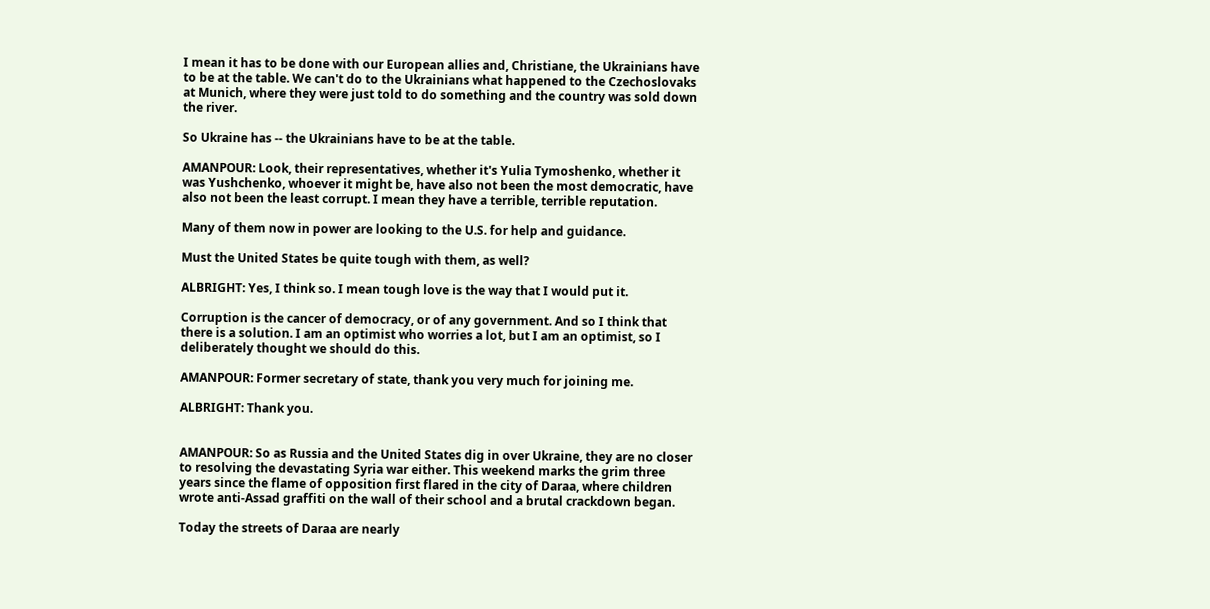I mean it has to be done with our European allies and, Christiane, the Ukrainians have to be at the table. We can't do to the Ukrainians what happened to the Czechoslovaks at Munich, where they were just told to do something and the country was sold down the river.

So Ukraine has -- the Ukrainians have to be at the table.

AMANPOUR: Look, their representatives, whether it's Yulia Tymoshenko, whether it was Yushchenko, whoever it might be, have also not been the most democratic, have also not been the least corrupt. I mean they have a terrible, terrible reputation.

Many of them now in power are looking to the U.S. for help and guidance.

Must the United States be quite tough with them, as well?

ALBRIGHT: Yes, I think so. I mean tough love is the way that I would put it.

Corruption is the cancer of democracy, or of any government. And so I think that there is a solution. I am an optimist who worries a lot, but I am an optimist, so I deliberately thought we should do this.

AMANPOUR: Former secretary of state, thank you very much for joining me.

ALBRIGHT: Thank you.


AMANPOUR: So as Russia and the United States dig in over Ukraine, they are no closer to resolving the devastating Syria war either. This weekend marks the grim three years since the flame of opposition first flared in the city of Daraa, where children wrote anti-Assad graffiti on the wall of their school and a brutal crackdown began.

Today the streets of Daraa are nearly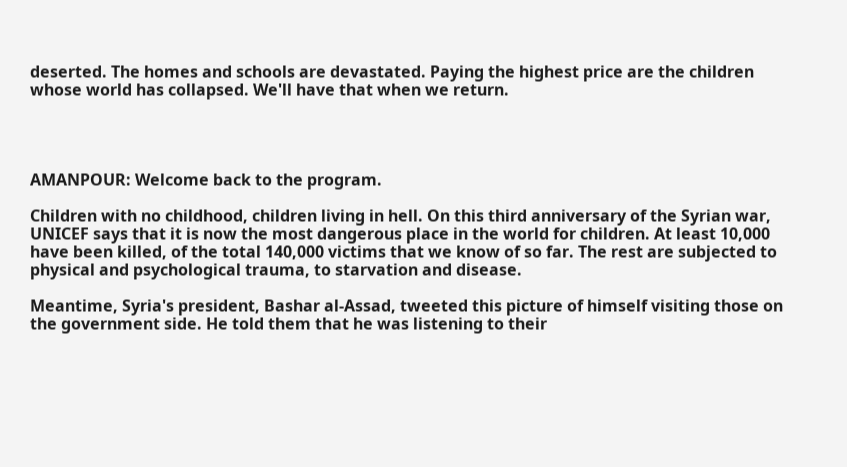deserted. The homes and schools are devastated. Paying the highest price are the children whose world has collapsed. We'll have that when we return.




AMANPOUR: Welcome back to the program.

Children with no childhood, children living in hell. On this third anniversary of the Syrian war, UNICEF says that it is now the most dangerous place in the world for children. At least 10,000 have been killed, of the total 140,000 victims that we know of so far. The rest are subjected to physical and psychological trauma, to starvation and disease.

Meantime, Syria's president, Bashar al-Assad, tweeted this picture of himself visiting those on the government side. He told them that he was listening to their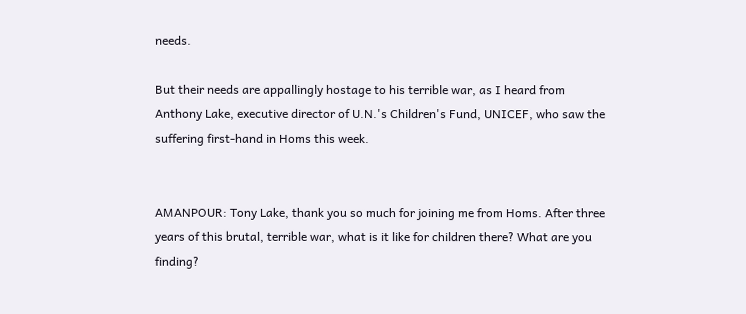needs.

But their needs are appallingly hostage to his terrible war, as I heard from Anthony Lake, executive director of U.N.'s Children's Fund, UNICEF, who saw the suffering first-hand in Homs this week.


AMANPOUR: Tony Lake, thank you so much for joining me from Homs. After three years of this brutal, terrible war, what is it like for children there? What are you finding?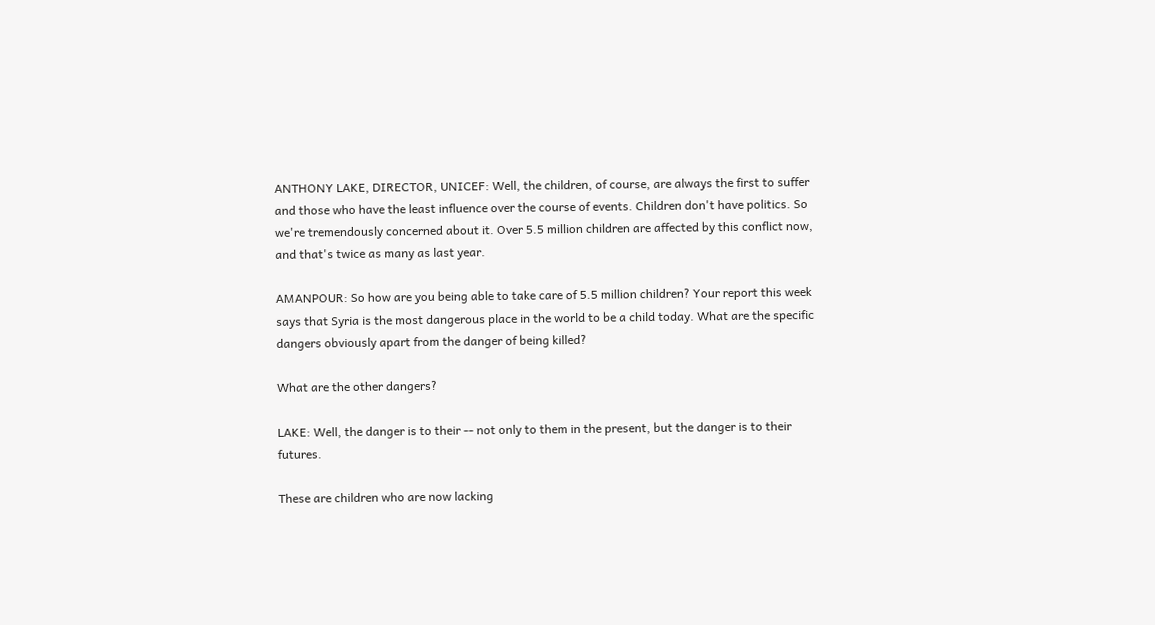ANTHONY LAKE, DIRECTOR, UNICEF: Well, the children, of course, are always the first to suffer and those who have the least influence over the course of events. Children don't have politics. So we're tremendously concerned about it. Over 5.5 million children are affected by this conflict now, and that's twice as many as last year.

AMANPOUR: So how are you being able to take care of 5.5 million children? Your report this week says that Syria is the most dangerous place in the world to be a child today. What are the specific dangers obviously apart from the danger of being killed?

What are the other dangers?

LAKE: Well, the danger is to their -- not only to them in the present, but the danger is to their futures.

These are children who are now lacking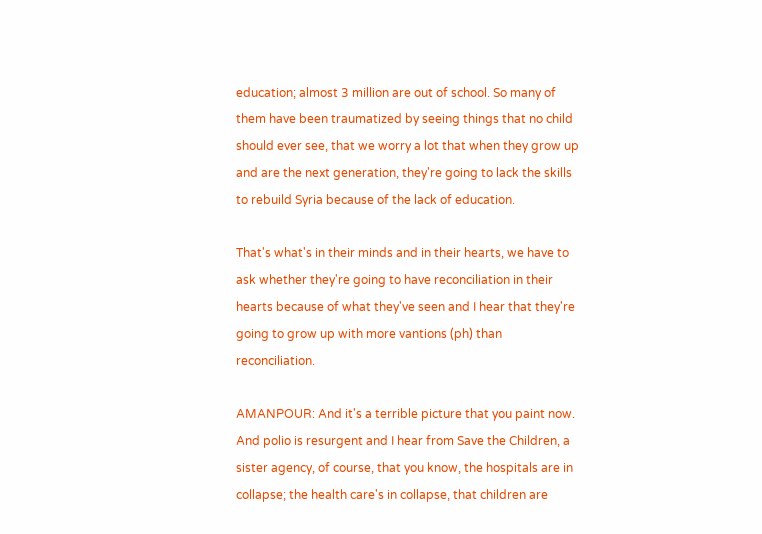education; almost 3 million are out of school. So many of them have been traumatized by seeing things that no child should ever see, that we worry a lot that when they grow up and are the next generation, they're going to lack the skills to rebuild Syria because of the lack of education.

That's what's in their minds and in their hearts, we have to ask whether they're going to have reconciliation in their hearts because of what they've seen and I hear that they're going to grow up with more vantions (ph) than reconciliation.

AMANPOUR: And it's a terrible picture that you paint now. And polio is resurgent and I hear from Save the Children, a sister agency, of course, that you know, the hospitals are in collapse; the health care's in collapse, that children are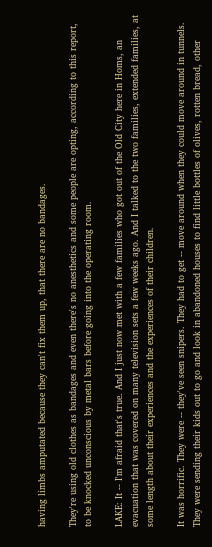having limbs amputated because they can't fix them up, that there are no bandages.

They're using old clothes as bandages and even there's no anesthetics and some people are opting, according to this report, to be knocked unconscious by metal bars before going into the operating room.

LAKE: It -- I'm afraid that's true. And I just now met with a few families who got out of the Old City here in Homs, an evacuation that was covered on many television sets a few weeks ago. And I talked to the two families, extended families, at some length about their experiences and the experiences of their children.

It was horrific. They were -- they've seen snipers. They had to get -- move around when they could move around in tunnels. They were sending their kids out to go and look in abandoned houses to find little bottles of olives, rotten bread, other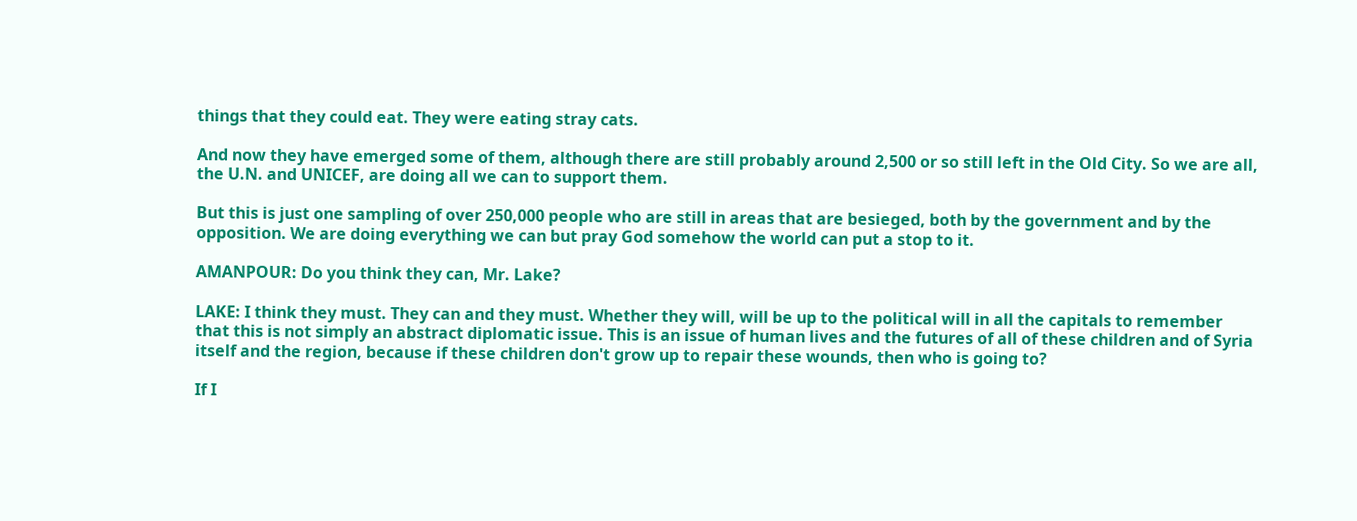things that they could eat. They were eating stray cats.

And now they have emerged some of them, although there are still probably around 2,500 or so still left in the Old City. So we are all, the U.N. and UNICEF, are doing all we can to support them.

But this is just one sampling of over 250,000 people who are still in areas that are besieged, both by the government and by the opposition. We are doing everything we can but pray God somehow the world can put a stop to it.

AMANPOUR: Do you think they can, Mr. Lake?

LAKE: I think they must. They can and they must. Whether they will, will be up to the political will in all the capitals to remember that this is not simply an abstract diplomatic issue. This is an issue of human lives and the futures of all of these children and of Syria itself and the region, because if these children don't grow up to repair these wounds, then who is going to?

If I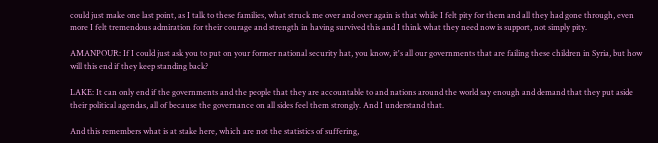could just make one last point, as I talk to these families, what struck me over and over again is that while I felt pity for them and all they had gone through, even more I felt tremendous admiration for their courage and strength in having survived this and I think what they need now is support, not simply pity.

AMANPOUR: If I could just ask you to put on your former national security hat, you know, it's all our governments that are failing these children in Syria, but how will this end if they keep standing back?

LAKE: It can only end if the governments and the people that they are accountable to and nations around the world say enough and demand that they put aside their political agendas, all of because the governance on all sides feel them strongly. And I understand that.

And this remembers what is at stake here, which are not the statistics of suffering,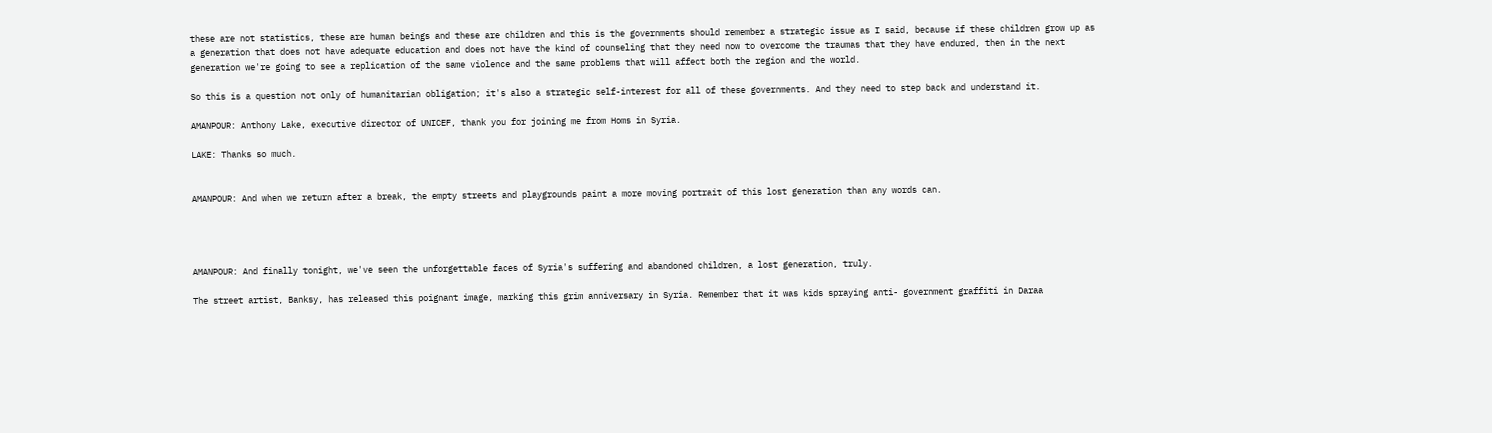these are not statistics, these are human beings and these are children and this is the governments should remember a strategic issue as I said, because if these children grow up as a generation that does not have adequate education and does not have the kind of counseling that they need now to overcome the traumas that they have endured, then in the next generation we're going to see a replication of the same violence and the same problems that will affect both the region and the world.

So this is a question not only of humanitarian obligation; it's also a strategic self-interest for all of these governments. And they need to step back and understand it.

AMANPOUR: Anthony Lake, executive director of UNICEF, thank you for joining me from Homs in Syria.

LAKE: Thanks so much.


AMANPOUR: And when we return after a break, the empty streets and playgrounds paint a more moving portrait of this lost generation than any words can.




AMANPOUR: And finally tonight, we've seen the unforgettable faces of Syria's suffering and abandoned children, a lost generation, truly.

The street artist, Banksy, has released this poignant image, marking this grim anniversary in Syria. Remember that it was kids spraying anti- government graffiti in Daraa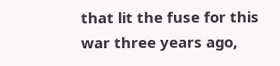that lit the fuse for this war three years ago,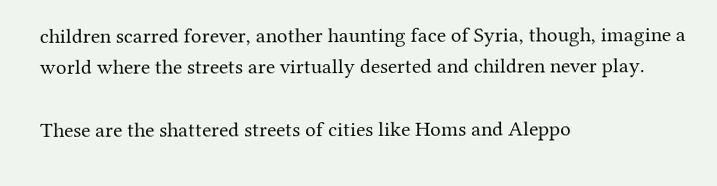children scarred forever, another haunting face of Syria, though, imagine a world where the streets are virtually deserted and children never play.

These are the shattered streets of cities like Homs and Aleppo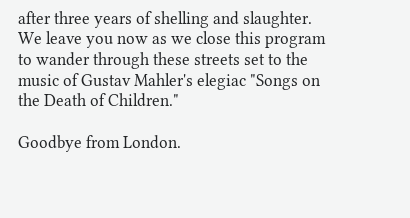after three years of shelling and slaughter. We leave you now as we close this program to wander through these streets set to the music of Gustav Mahler's elegiac "Songs on the Death of Children."

Goodbye from London.